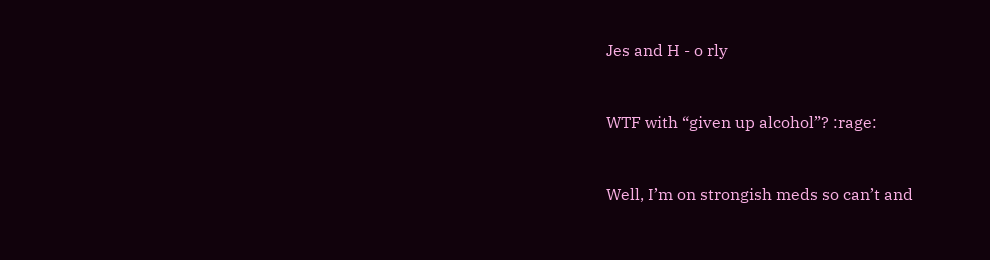Jes and H - o rly


WTF with “given up alcohol”? :rage:


Well, I’m on strongish meds so can’t and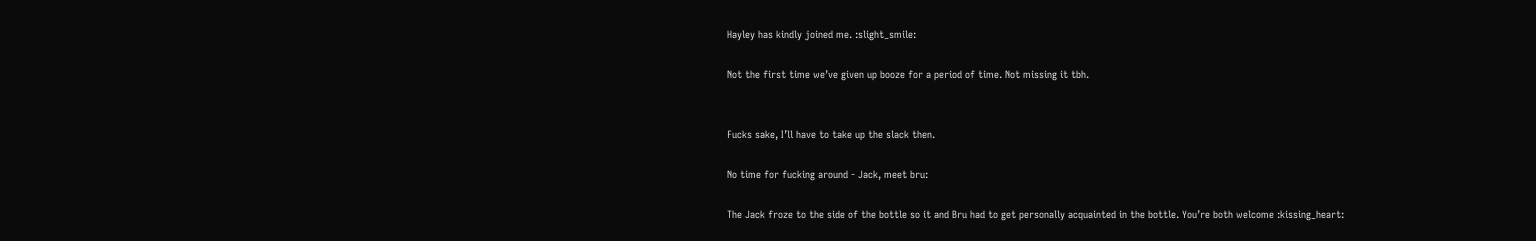Hayley has kindly joined me. :slight_smile:

Not the first time we’ve given up booze for a period of time. Not missing it tbh.


Fucks sake, I’ll have to take up the slack then.

No time for fucking around - Jack, meet bru:

The Jack froze to the side of the bottle so it and Bru had to get personally acquainted in the bottle. You’re both welcome :kissing_heart: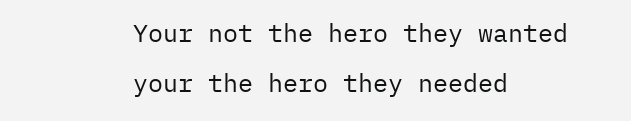Your not the hero they wanted your the hero they needed